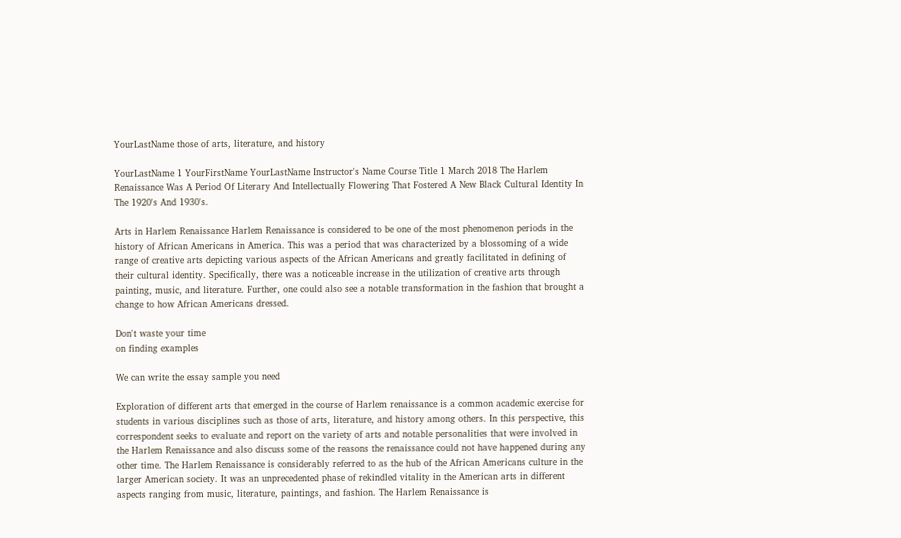YourLastName those of arts, literature, and history

YourLastName 1 YourFirstName YourLastName Instructor's Name Course Title 1 March 2018 The Harlem Renaissance Was A Period Of Literary And Intellectually Flowering That Fostered A New Black Cultural Identity In The 1920's And 1930's.

Arts in Harlem Renaissance Harlem Renaissance is considered to be one of the most phenomenon periods in the history of African Americans in America. This was a period that was characterized by a blossoming of a wide range of creative arts depicting various aspects of the African Americans and greatly facilitated in defining of their cultural identity. Specifically, there was a noticeable increase in the utilization of creative arts through painting, music, and literature. Further, one could also see a notable transformation in the fashion that brought a change to how African Americans dressed.

Don't waste your time
on finding examples

We can write the essay sample you need

Exploration of different arts that emerged in the course of Harlem renaissance is a common academic exercise for students in various disciplines such as those of arts, literature, and history among others. In this perspective, this correspondent seeks to evaluate and report on the variety of arts and notable personalities that were involved in the Harlem Renaissance and also discuss some of the reasons the renaissance could not have happened during any other time. The Harlem Renaissance is considerably referred to as the hub of the African Americans culture in the larger American society. It was an unprecedented phase of rekindled vitality in the American arts in different aspects ranging from music, literature, paintings, and fashion. The Harlem Renaissance is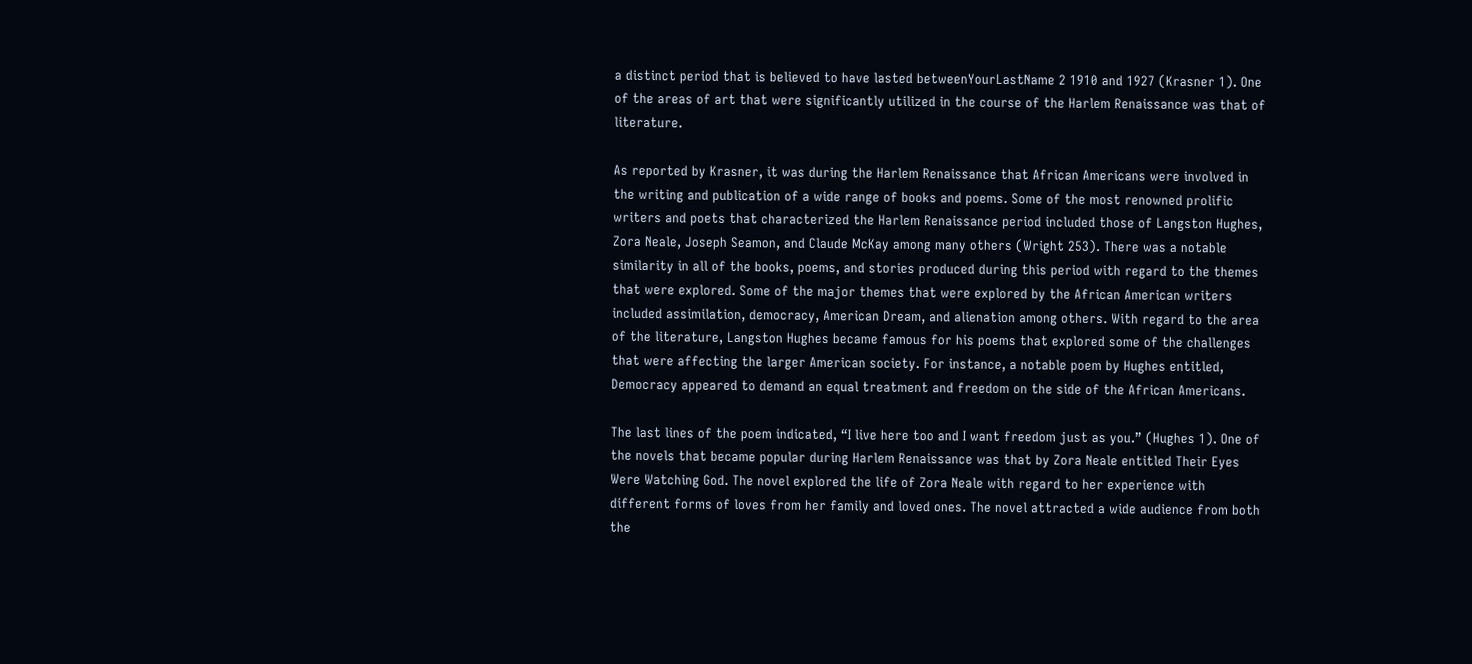a distinct period that is believed to have lasted betweenYourLastName 2 1910 and 1927 (Krasner 1). One of the areas of art that were significantly utilized in the course of the Harlem Renaissance was that of literature.

As reported by Krasner, it was during the Harlem Renaissance that African Americans were involved in the writing and publication of a wide range of books and poems. Some of the most renowned prolific writers and poets that characterized the Harlem Renaissance period included those of Langston Hughes, Zora Neale, Joseph Seamon, and Claude McKay among many others (Wright 253). There was a notable similarity in all of the books, poems, and stories produced during this period with regard to the themes that were explored. Some of the major themes that were explored by the African American writers included assimilation, democracy, American Dream, and alienation among others. With regard to the area of the literature, Langston Hughes became famous for his poems that explored some of the challenges that were affecting the larger American society. For instance, a notable poem by Hughes entitled, Democracy appeared to demand an equal treatment and freedom on the side of the African Americans.

The last lines of the poem indicated, “I live here too and I want freedom just as you.” (Hughes 1). One of the novels that became popular during Harlem Renaissance was that by Zora Neale entitled Their Eyes Were Watching God. The novel explored the life of Zora Neale with regard to her experience with different forms of loves from her family and loved ones. The novel attracted a wide audience from both the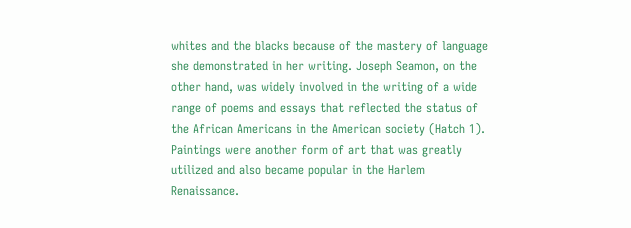whites and the blacks because of the mastery of language she demonstrated in her writing. Joseph Seamon, on the other hand, was widely involved in the writing of a wide range of poems and essays that reflected the status of the African Americans in the American society (Hatch 1). Paintings were another form of art that was greatly utilized and also became popular in the Harlem Renaissance.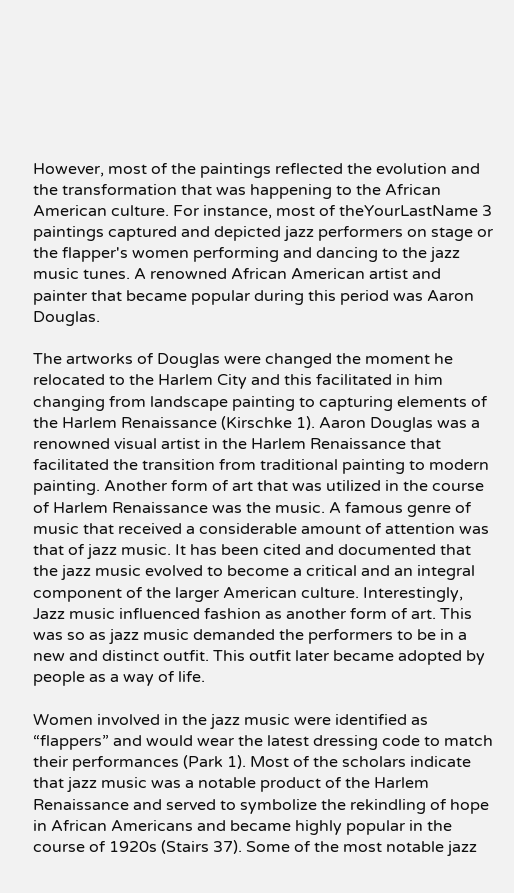However, most of the paintings reflected the evolution and the transformation that was happening to the African American culture. For instance, most of theYourLastName 3 paintings captured and depicted jazz performers on stage or the flapper's women performing and dancing to the jazz music tunes. A renowned African American artist and painter that became popular during this period was Aaron Douglas.

The artworks of Douglas were changed the moment he relocated to the Harlem City and this facilitated in him changing from landscape painting to capturing elements of the Harlem Renaissance (Kirschke 1). Aaron Douglas was a renowned visual artist in the Harlem Renaissance that facilitated the transition from traditional painting to modern painting. Another form of art that was utilized in the course of Harlem Renaissance was the music. A famous genre of music that received a considerable amount of attention was that of jazz music. It has been cited and documented that the jazz music evolved to become a critical and an integral component of the larger American culture. Interestingly, Jazz music influenced fashion as another form of art. This was so as jazz music demanded the performers to be in a new and distinct outfit. This outfit later became adopted by people as a way of life.

Women involved in the jazz music were identified as “flappers” and would wear the latest dressing code to match their performances (Park 1). Most of the scholars indicate that jazz music was a notable product of the Harlem Renaissance and served to symbolize the rekindling of hope in African Americans and became highly popular in the course of 1920s (Stairs 37). Some of the most notable jazz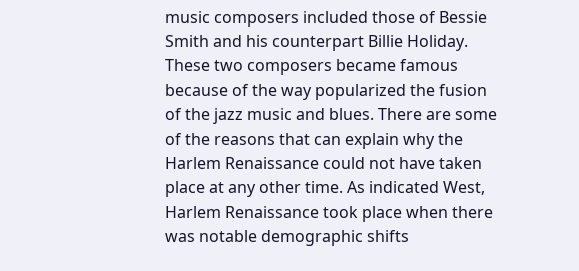music composers included those of Bessie Smith and his counterpart Billie Holiday. These two composers became famous because of the way popularized the fusion of the jazz music and blues. There are some of the reasons that can explain why the Harlem Renaissance could not have taken place at any other time. As indicated West, Harlem Renaissance took place when there was notable demographic shifts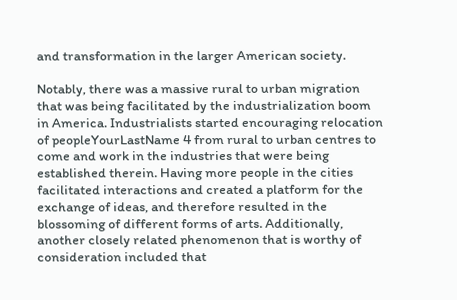and transformation in the larger American society.

Notably, there was a massive rural to urban migration that was being facilitated by the industrialization boom in America. Industrialists started encouraging relocation of peopleYourLastName 4 from rural to urban centres to come and work in the industries that were being established therein. Having more people in the cities facilitated interactions and created a platform for the exchange of ideas, and therefore resulted in the blossoming of different forms of arts. Additionally, another closely related phenomenon that is worthy of consideration included that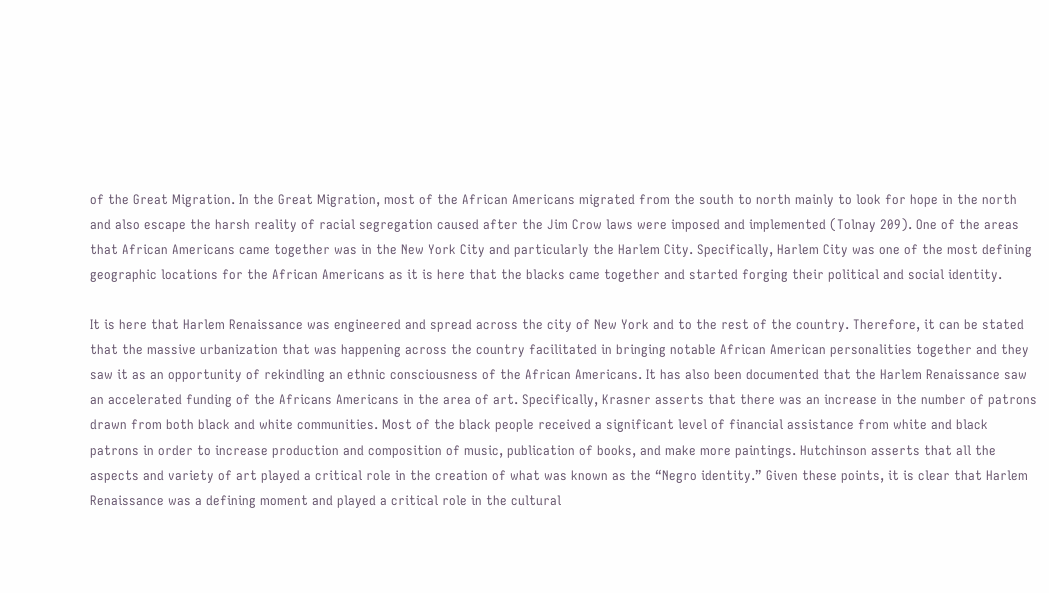of the Great Migration. In the Great Migration, most of the African Americans migrated from the south to north mainly to look for hope in the north and also escape the harsh reality of racial segregation caused after the Jim Crow laws were imposed and implemented (Tolnay 209). One of the areas that African Americans came together was in the New York City and particularly the Harlem City. Specifically, Harlem City was one of the most defining geographic locations for the African Americans as it is here that the blacks came together and started forging their political and social identity.

It is here that Harlem Renaissance was engineered and spread across the city of New York and to the rest of the country. Therefore, it can be stated that the massive urbanization that was happening across the country facilitated in bringing notable African American personalities together and they saw it as an opportunity of rekindling an ethnic consciousness of the African Americans. It has also been documented that the Harlem Renaissance saw an accelerated funding of the Africans Americans in the area of art. Specifically, Krasner asserts that there was an increase in the number of patrons drawn from both black and white communities. Most of the black people received a significant level of financial assistance from white and black patrons in order to increase production and composition of music, publication of books, and make more paintings. Hutchinson asserts that all the aspects and variety of art played a critical role in the creation of what was known as the “Negro identity.” Given these points, it is clear that Harlem Renaissance was a defining moment and played a critical role in the cultural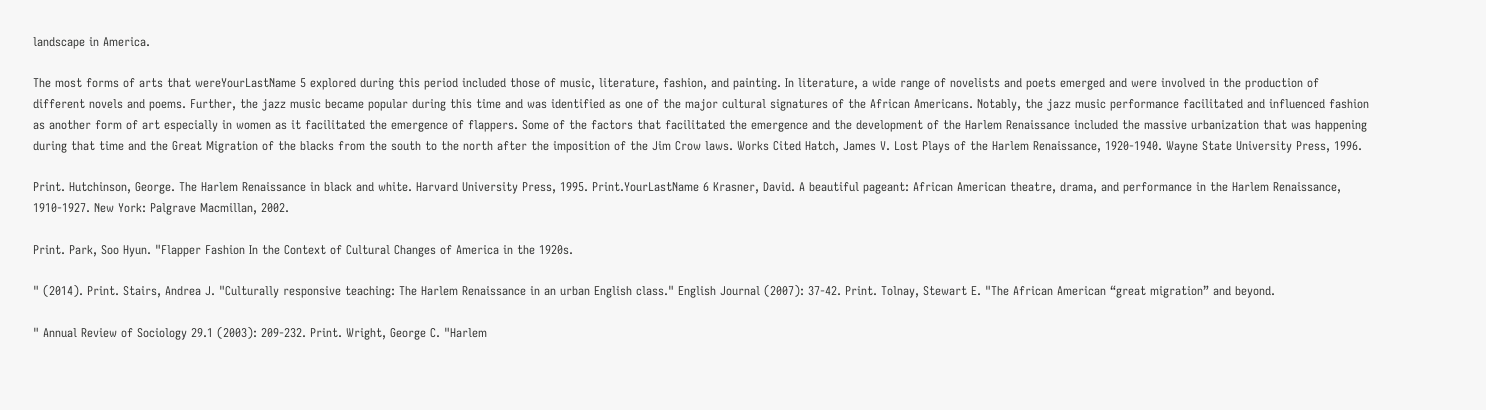landscape in America.

The most forms of arts that wereYourLastName 5 explored during this period included those of music, literature, fashion, and painting. In literature, a wide range of novelists and poets emerged and were involved in the production of different novels and poems. Further, the jazz music became popular during this time and was identified as one of the major cultural signatures of the African Americans. Notably, the jazz music performance facilitated and influenced fashion as another form of art especially in women as it facilitated the emergence of flappers. Some of the factors that facilitated the emergence and the development of the Harlem Renaissance included the massive urbanization that was happening during that time and the Great Migration of the blacks from the south to the north after the imposition of the Jim Crow laws. Works Cited Hatch, James V. Lost Plays of the Harlem Renaissance, 1920-1940. Wayne State University Press, 1996.

Print. Hutchinson, George. The Harlem Renaissance in black and white. Harvard University Press, 1995. Print.YourLastName 6 Krasner, David. A beautiful pageant: African American theatre, drama, and performance in the Harlem Renaissance, 1910-1927. New York: Palgrave Macmillan, 2002.

Print. Park, Soo Hyun. "Flapper Fashion In the Context of Cultural Changes of America in the 1920s.

" (2014). Print. Stairs, Andrea J. "Culturally responsive teaching: The Harlem Renaissance in an urban English class." English Journal (2007): 37-42. Print. Tolnay, Stewart E. "The African American “great migration” and beyond.

" Annual Review of Sociology 29.1 (2003): 209-232. Print. Wright, George C. "Harlem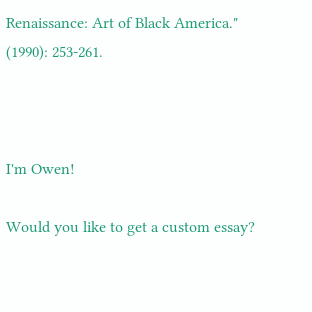Renaissance: Art of Black America." (1990): 253-261.



I'm Owen!

Would you like to get a custom essay?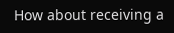How about receiving a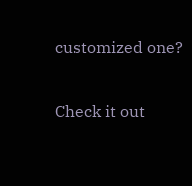customized one?

Check it out